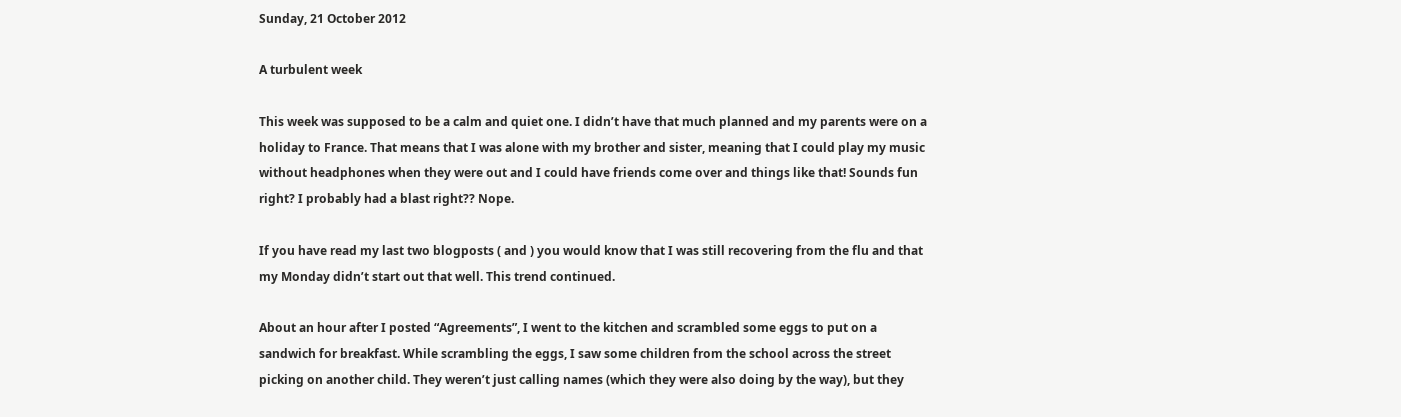Sunday, 21 October 2012

A turbulent week

This week was supposed to be a calm and quiet one. I didn’t have that much planned and my parents were on a holiday to France. That means that I was alone with my brother and sister, meaning that I could play my music without headphones when they were out and I could have friends come over and things like that! Sounds fun right? I probably had a blast right?? Nope.

If you have read my last two blogposts ( and ) you would know that I was still recovering from the flu and that my Monday didn’t start out that well. This trend continued.

About an hour after I posted “Agreements”, I went to the kitchen and scrambled some eggs to put on a sandwich for breakfast. While scrambling the eggs, I saw some children from the school across the street picking on another child. They weren’t just calling names (which they were also doing by the way), but they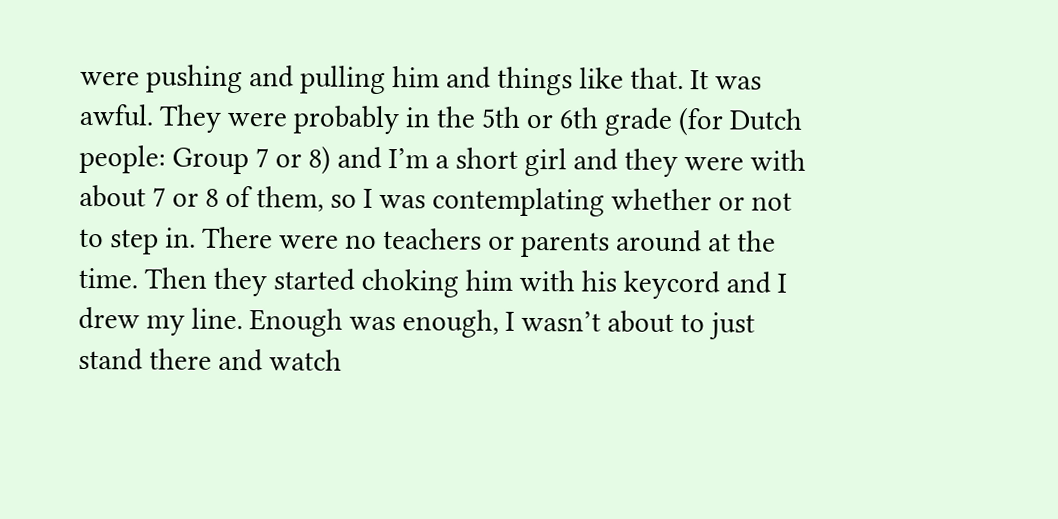were pushing and pulling him and things like that. It was awful. They were probably in the 5th or 6th grade (for Dutch people: Group 7 or 8) and I’m a short girl and they were with about 7 or 8 of them, so I was contemplating whether or not to step in. There were no teachers or parents around at the time. Then they started choking him with his keycord and I drew my line. Enough was enough, I wasn’t about to just stand there and watch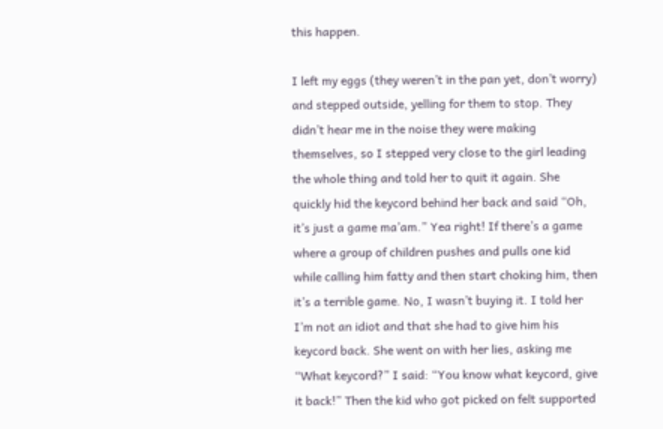this happen.

I left my eggs (they weren’t in the pan yet, don’t worry) and stepped outside, yelling for them to stop. They didn’t hear me in the noise they were making themselves, so I stepped very close to the girl leading the whole thing and told her to quit it again. She quickly hid the keycord behind her back and said “Oh, it’s just a game ma’am.” Yea right! If there’s a game where a group of children pushes and pulls one kid while calling him fatty and then start choking him, then it’s a terrible game. No, I wasn’t buying it. I told her I’m not an idiot and that she had to give him his keycord back. She went on with her lies, asking me “What keycord?” I said: “You know what keycord, give it back!” Then the kid who got picked on felt supported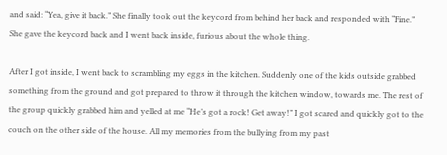and said: “Yea, give it back.” She finally took out the keycord from behind her back and responded with “Fine.” She gave the keycord back and I went back inside, furious about the whole thing.

After I got inside, I went back to scrambling my eggs in the kitchen. Suddenly one of the kids outside grabbed something from the ground and got prepared to throw it through the kitchen window, towards me. The rest of the group quickly grabbed him and yelled at me “He’s got a rock! Get away!” I got scared and quickly got to the couch on the other side of the house. All my memories from the bullying from my past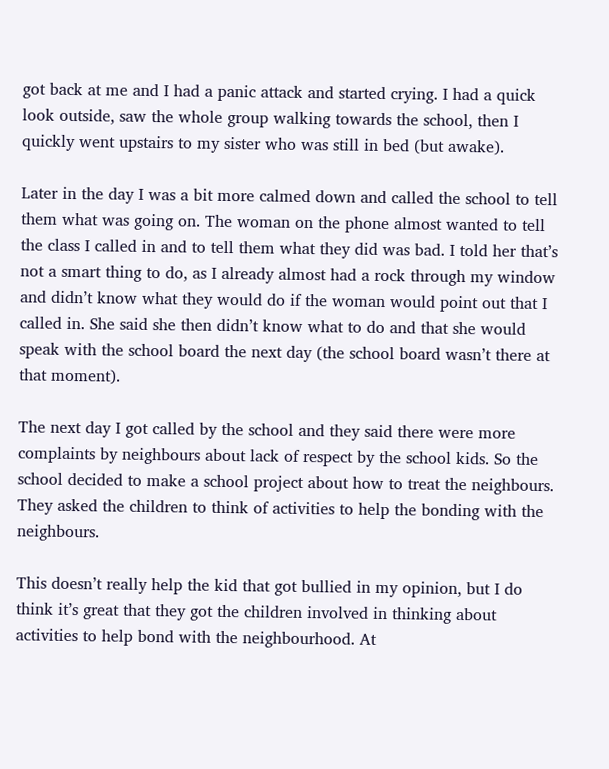got back at me and I had a panic attack and started crying. I had a quick look outside, saw the whole group walking towards the school, then I quickly went upstairs to my sister who was still in bed (but awake).

Later in the day I was a bit more calmed down and called the school to tell them what was going on. The woman on the phone almost wanted to tell the class I called in and to tell them what they did was bad. I told her that’s not a smart thing to do, as I already almost had a rock through my window and didn’t know what they would do if the woman would point out that I called in. She said she then didn’t know what to do and that she would speak with the school board the next day (the school board wasn’t there at that moment).

The next day I got called by the school and they said there were more complaints by neighbours about lack of respect by the school kids. So the school decided to make a school project about how to treat the neighbours. They asked the children to think of activities to help the bonding with the neighbours.

This doesn’t really help the kid that got bullied in my opinion, but I do think it’s great that they got the children involved in thinking about activities to help bond with the neighbourhood. At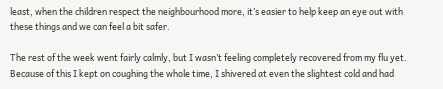least, when the children respect the neighbourhood more, it’s easier to help keep an eye out with these things and we can feel a bit safer.

The rest of the week went fairly calmly, but I wasn’t feeling completely recovered from my flu yet. Because of this I kept on coughing the whole time, I shivered at even the slightest cold and had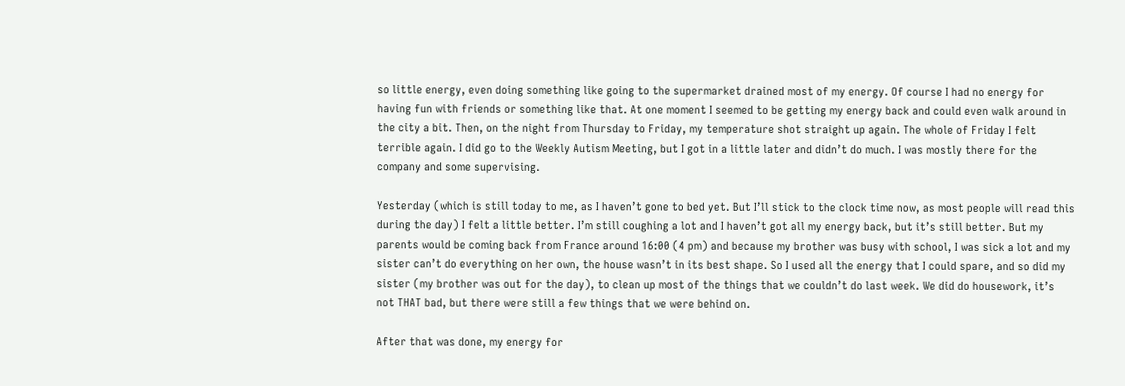so little energy, even doing something like going to the supermarket drained most of my energy. Of course I had no energy for having fun with friends or something like that. At one moment I seemed to be getting my energy back and could even walk around in the city a bit. Then, on the night from Thursday to Friday, my temperature shot straight up again. The whole of Friday I felt terrible again. I did go to the Weekly Autism Meeting, but I got in a little later and didn’t do much. I was mostly there for the company and some supervising.

Yesterday (which is still today to me, as I haven’t gone to bed yet. But I’ll stick to the clock time now, as most people will read this during the day) I felt a little better. I’m still coughing a lot and I haven’t got all my energy back, but it’s still better. But my parents would be coming back from France around 16:00 (4 pm) and because my brother was busy with school, I was sick a lot and my sister can’t do everything on her own, the house wasn’t in its best shape. So I used all the energy that I could spare, and so did my sister (my brother was out for the day), to clean up most of the things that we couldn’t do last week. We did do housework, it’s not THAT bad, but there were still a few things that we were behind on.

After that was done, my energy for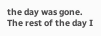the day was gone. The rest of the day I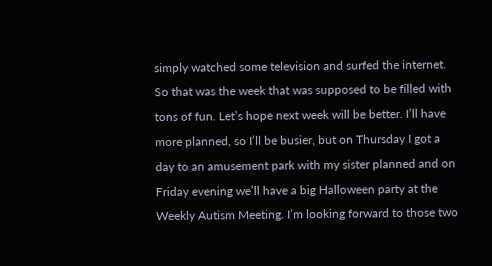simply watched some television and surfed the internet.
So that was the week that was supposed to be filled with tons of fun. Let’s hope next week will be better. I’ll have more planned, so I’ll be busier, but on Thursday I got a day to an amusement park with my sister planned and on Friday evening we’ll have a big Halloween party at the Weekly Autism Meeting. I’m looking forward to those two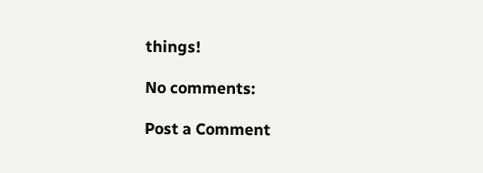things!

No comments:

Post a Comment